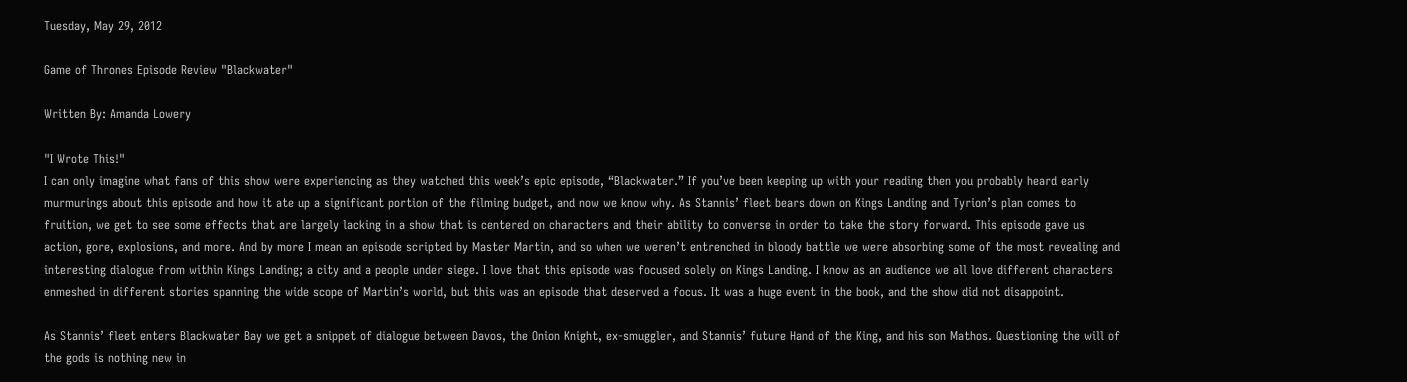Tuesday, May 29, 2012

Game of Thrones Episode Review "Blackwater"

Written By: Amanda Lowery

"I Wrote This!"
I can only imagine what fans of this show were experiencing as they watched this week’s epic episode, “Blackwater.” If you’ve been keeping up with your reading then you probably heard early murmurings about this episode and how it ate up a significant portion of the filming budget, and now we know why. As Stannis’ fleet bears down on Kings Landing and Tyrion’s plan comes to fruition, we get to see some effects that are largely lacking in a show that is centered on characters and their ability to converse in order to take the story forward. This episode gave us action, gore, explosions, and more. And by more I mean an episode scripted by Master Martin, and so when we weren’t entrenched in bloody battle we were absorbing some of the most revealing and interesting dialogue from within Kings Landing; a city and a people under siege. I love that this episode was focused solely on Kings Landing. I know as an audience we all love different characters enmeshed in different stories spanning the wide scope of Martin’s world, but this was an episode that deserved a focus. It was a huge event in the book, and the show did not disappoint.

As Stannis’ fleet enters Blackwater Bay we get a snippet of dialogue between Davos, the Onion Knight, ex-smuggler, and Stannis’ future Hand of the King, and his son Mathos. Questioning the will of the gods is nothing new in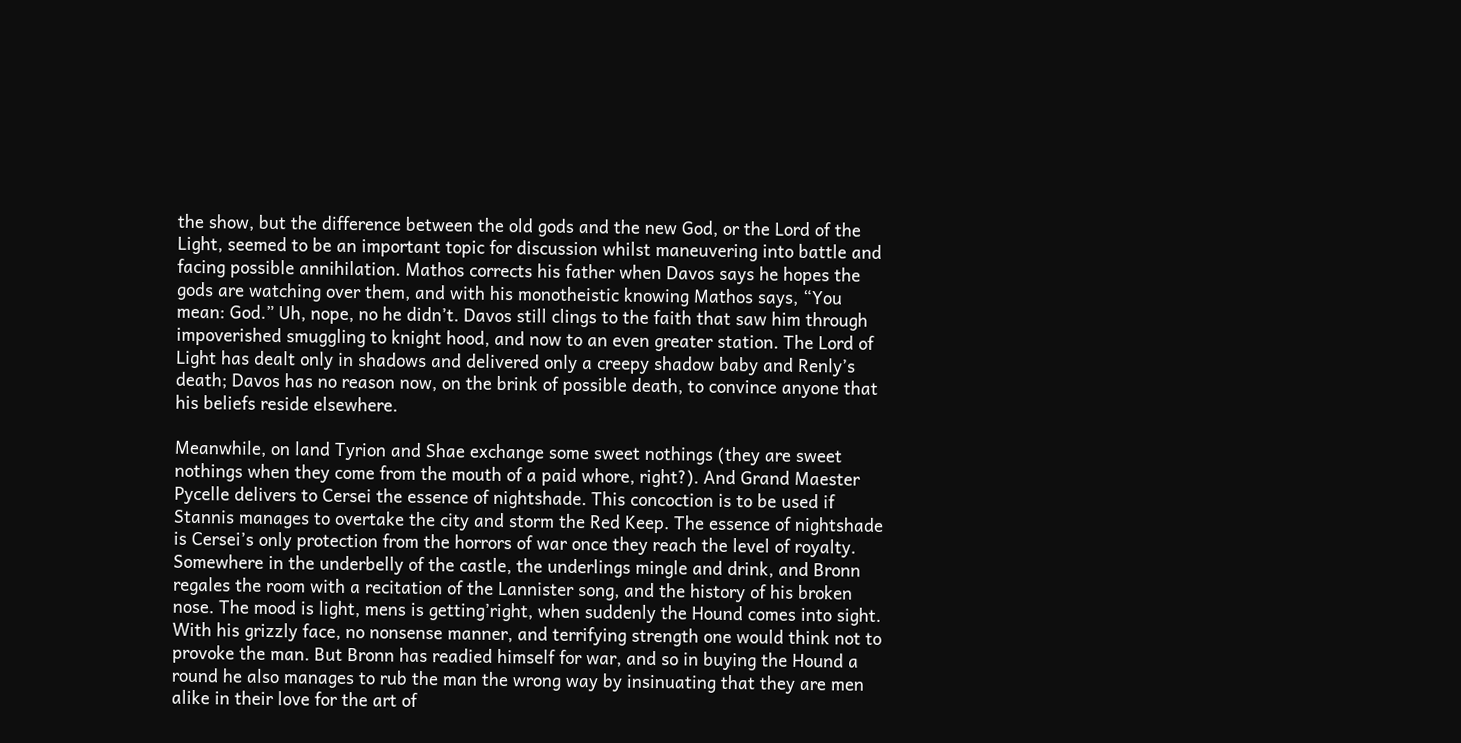the show, but the difference between the old gods and the new God, or the Lord of the Light, seemed to be an important topic for discussion whilst maneuvering into battle and facing possible annihilation. Mathos corrects his father when Davos says he hopes the gods are watching over them, and with his monotheistic knowing Mathos says, “You mean: God.” Uh, nope, no he didn’t. Davos still clings to the faith that saw him through impoverished smuggling to knight hood, and now to an even greater station. The Lord of Light has dealt only in shadows and delivered only a creepy shadow baby and Renly’s death; Davos has no reason now, on the brink of possible death, to convince anyone that his beliefs reside elsewhere.

Meanwhile, on land Tyrion and Shae exchange some sweet nothings (they are sweet nothings when they come from the mouth of a paid whore, right?). And Grand Maester Pycelle delivers to Cersei the essence of nightshade. This concoction is to be used if Stannis manages to overtake the city and storm the Red Keep. The essence of nightshade is Cersei’s only protection from the horrors of war once they reach the level of royalty. Somewhere in the underbelly of the castle, the underlings mingle and drink, and Bronn regales the room with a recitation of the Lannister song, and the history of his broken nose. The mood is light, mens is getting’right, when suddenly the Hound comes into sight. With his grizzly face, no nonsense manner, and terrifying strength one would think not to provoke the man. But Bronn has readied himself for war, and so in buying the Hound a round he also manages to rub the man the wrong way by insinuating that they are men alike in their love for the art of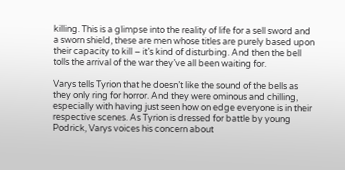killing. This is a glimpse into the reality of life for a sell sword and a sworn shield, these are men whose titles are purely based upon their capacity to kill – it’s kind of disturbing. And then the bell tolls the arrival of the war they’ve all been waiting for.

Varys tells Tyrion that he doesn’t like the sound of the bells as they only ring for horror. And they were ominous and chilling, especially with having just seen how on edge everyone is in their respective scenes. As Tyrion is dressed for battle by young Podrick, Varys voices his concern about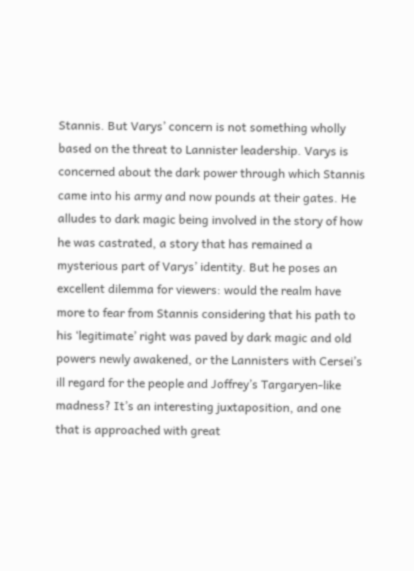Stannis. But Varys’ concern is not something wholly based on the threat to Lannister leadership. Varys is concerned about the dark power through which Stannis came into his army and now pounds at their gates. He alludes to dark magic being involved in the story of how he was castrated, a story that has remained a mysterious part of Varys’ identity. But he poses an excellent dilemma for viewers: would the realm have more to fear from Stannis considering that his path to his ‘legitimate’ right was paved by dark magic and old powers newly awakened, or the Lannisters with Cersei’s ill regard for the people and Joffrey’s Targaryen-like madness? It’s an interesting juxtaposition, and one that is approached with great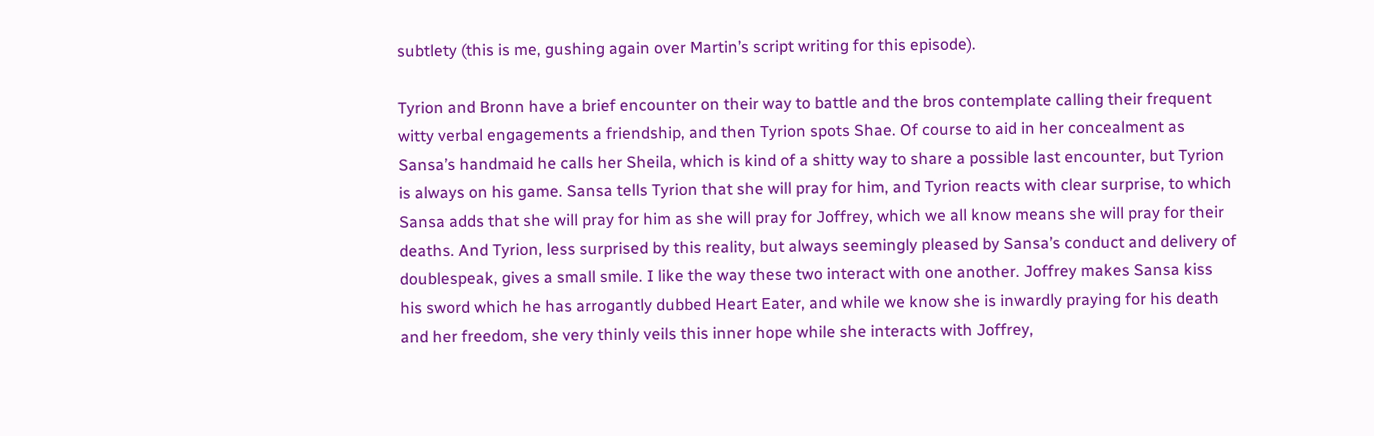subtlety (this is me, gushing again over Martin’s script writing for this episode).

Tyrion and Bronn have a brief encounter on their way to battle and the bros contemplate calling their frequent witty verbal engagements a friendship, and then Tyrion spots Shae. Of course to aid in her concealment as Sansa’s handmaid he calls her Sheila, which is kind of a shitty way to share a possible last encounter, but Tyrion is always on his game. Sansa tells Tyrion that she will pray for him, and Tyrion reacts with clear surprise, to which Sansa adds that she will pray for him as she will pray for Joffrey, which we all know means she will pray for their deaths. And Tyrion, less surprised by this reality, but always seemingly pleased by Sansa’s conduct and delivery of doublespeak, gives a small smile. I like the way these two interact with one another. Joffrey makes Sansa kiss his sword which he has arrogantly dubbed Heart Eater, and while we know she is inwardly praying for his death and her freedom, she very thinly veils this inner hope while she interacts with Joffrey,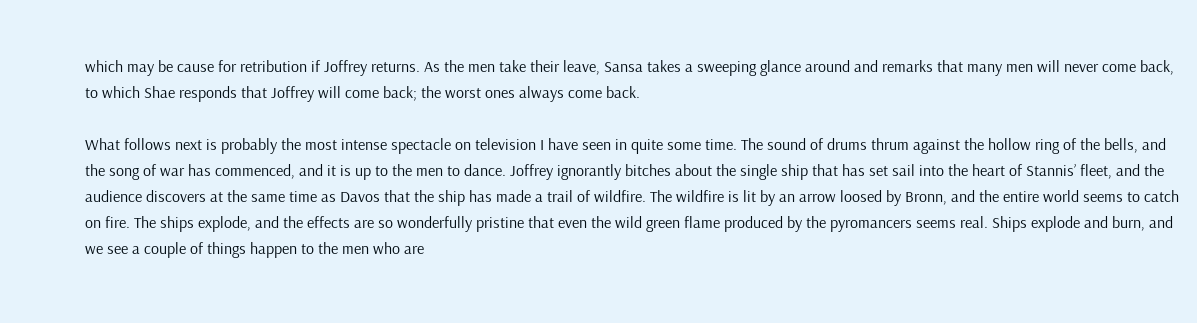which may be cause for retribution if Joffrey returns. As the men take their leave, Sansa takes a sweeping glance around and remarks that many men will never come back, to which Shae responds that Joffrey will come back; the worst ones always come back.

What follows next is probably the most intense spectacle on television I have seen in quite some time. The sound of drums thrum against the hollow ring of the bells, and the song of war has commenced, and it is up to the men to dance. Joffrey ignorantly bitches about the single ship that has set sail into the heart of Stannis’ fleet, and the audience discovers at the same time as Davos that the ship has made a trail of wildfire. The wildfire is lit by an arrow loosed by Bronn, and the entire world seems to catch on fire. The ships explode, and the effects are so wonderfully pristine that even the wild green flame produced by the pyromancers seems real. Ships explode and burn, and we see a couple of things happen to the men who are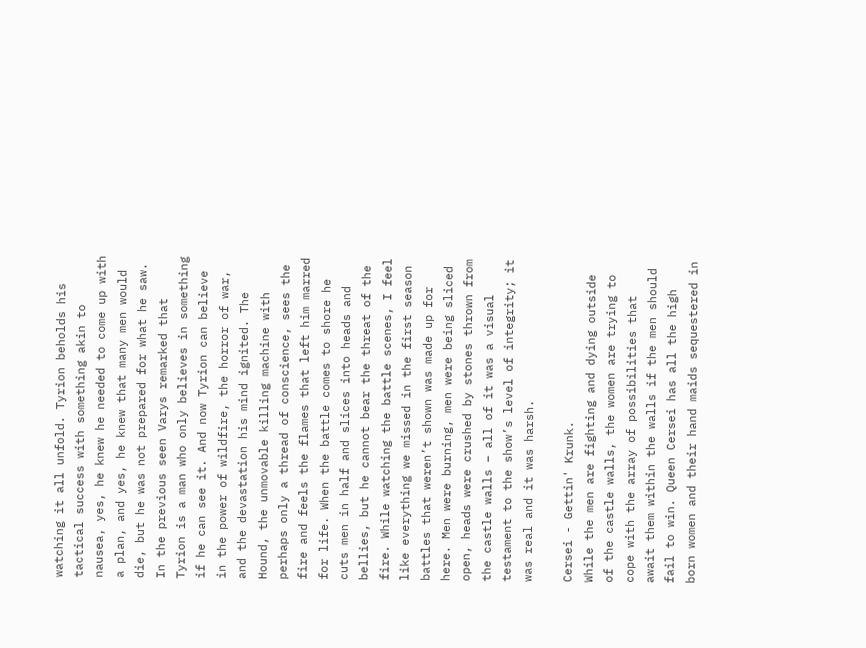watching it all unfold. Tyrion beholds his tactical success with something akin to nausea, yes, he knew he needed to come up with a plan, and yes, he knew that many men would die, but he was not prepared for what he saw. In the previous seen Varys remarked that Tyrion is a man who only believes in something if he can see it. And now Tyrion can believe in the power of wildfire, the horror of war, and the devastation his mind ignited. The Hound, the unmovable killing machine with perhaps only a thread of conscience, sees the fire and feels the flames that left him marred for life. When the battle comes to shore he cuts men in half and slices into heads and bellies, but he cannot bear the threat of the fire. While watching the battle scenes, I feel like everything we missed in the first season battles that weren’t shown was made up for here. Men were burning, men were being sliced open, heads were crushed by stones thrown from the castle walls – all of it was a visual testament to the show’s level of integrity; it was real and it was harsh.

Cersei - Gettin' Krunk.
While the men are fighting and dying outside of the castle walls, the women are trying to cope with the array of possibilities that await them within the walls if the men should fail to win. Queen Cersei has all the high born women and their hand maids sequestered in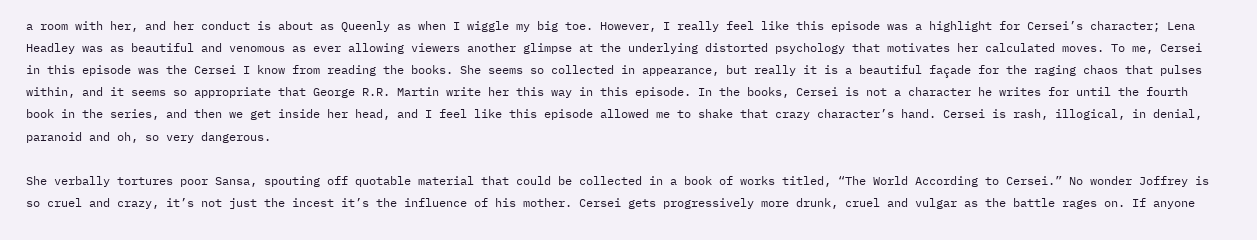a room with her, and her conduct is about as Queenly as when I wiggle my big toe. However, I really feel like this episode was a highlight for Cersei’s character; Lena Headley was as beautiful and venomous as ever allowing viewers another glimpse at the underlying distorted psychology that motivates her calculated moves. To me, Cersei in this episode was the Cersei I know from reading the books. She seems so collected in appearance, but really it is a beautiful façade for the raging chaos that pulses within, and it seems so appropriate that George R.R. Martin write her this way in this episode. In the books, Cersei is not a character he writes for until the fourth book in the series, and then we get inside her head, and I feel like this episode allowed me to shake that crazy character’s hand. Cersei is rash, illogical, in denial, paranoid and oh, so very dangerous.

She verbally tortures poor Sansa, spouting off quotable material that could be collected in a book of works titled, “The World According to Cersei.” No wonder Joffrey is so cruel and crazy, it’s not just the incest it’s the influence of his mother. Cersei gets progressively more drunk, cruel and vulgar as the battle rages on. If anyone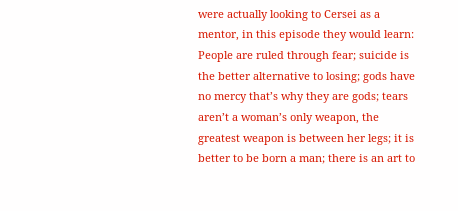were actually looking to Cersei as a mentor, in this episode they would learn: People are ruled through fear; suicide is the better alternative to losing; gods have no mercy that’s why they are gods; tears aren’t a woman’s only weapon, the greatest weapon is between her legs; it is better to be born a man; there is an art to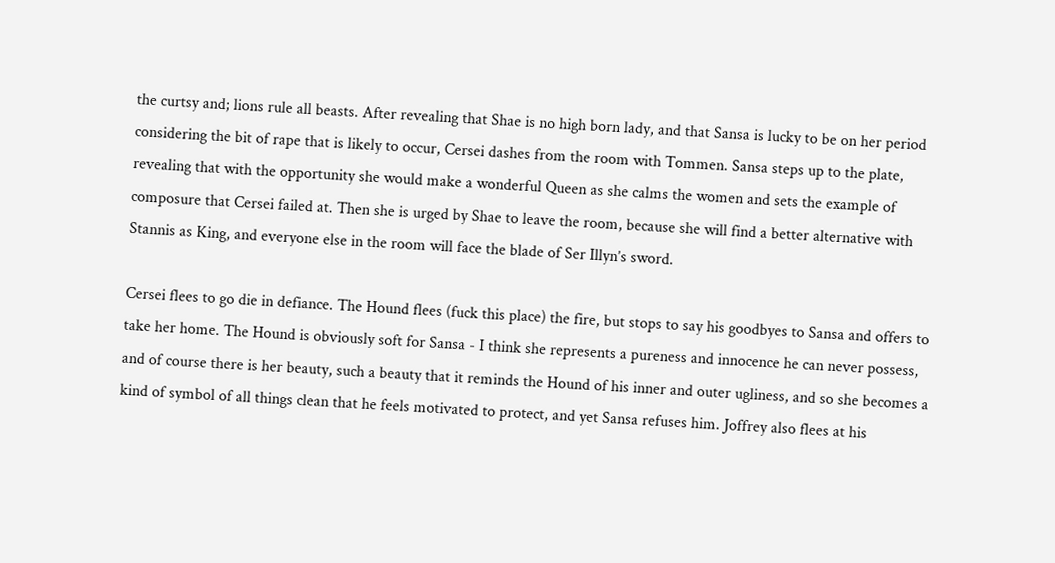the curtsy and; lions rule all beasts. After revealing that Shae is no high born lady, and that Sansa is lucky to be on her period considering the bit of rape that is likely to occur, Cersei dashes from the room with Tommen. Sansa steps up to the plate, revealing that with the opportunity she would make a wonderful Queen as she calms the women and sets the example of composure that Cersei failed at. Then she is urged by Shae to leave the room, because she will find a better alternative with Stannis as King, and everyone else in the room will face the blade of Ser Illyn’s sword.

Cersei flees to go die in defiance. The Hound flees (fuck this place) the fire, but stops to say his goodbyes to Sansa and offers to take her home. The Hound is obviously soft for Sansa - I think she represents a pureness and innocence he can never possess, and of course there is her beauty, such a beauty that it reminds the Hound of his inner and outer ugliness, and so she becomes a kind of symbol of all things clean that he feels motivated to protect, and yet Sansa refuses him. Joffrey also flees at his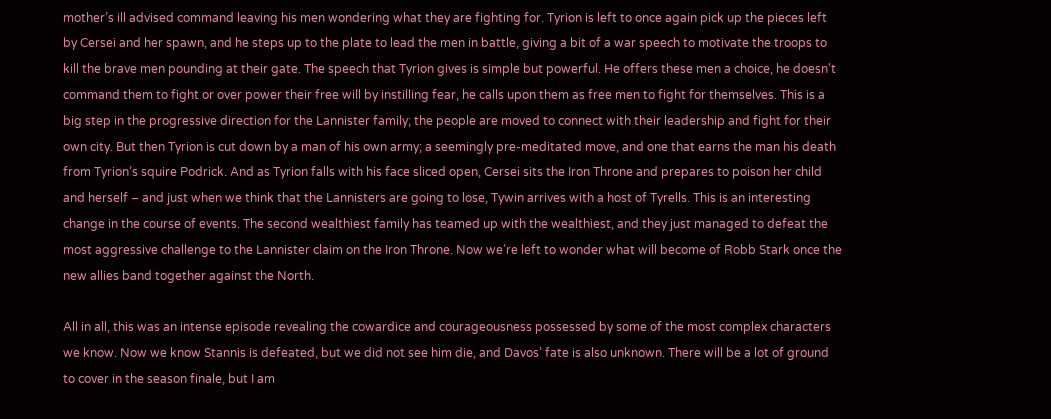mother’s ill advised command leaving his men wondering what they are fighting for. Tyrion is left to once again pick up the pieces left by Cersei and her spawn, and he steps up to the plate to lead the men in battle, giving a bit of a war speech to motivate the troops to kill the brave men pounding at their gate. The speech that Tyrion gives is simple but powerful. He offers these men a choice, he doesn't command them to fight or over power their free will by instilling fear, he calls upon them as free men to fight for themselves. This is a big step in the progressive direction for the Lannister family; the people are moved to connect with their leadership and fight for their own city. But then Tyrion is cut down by a man of his own army; a seemingly pre-meditated move, and one that earns the man his death from Tyrion’s squire Podrick. And as Tyrion falls with his face sliced open, Cersei sits the Iron Throne and prepares to poison her child and herself – and just when we think that the Lannisters are going to lose, Tywin arrives with a host of Tyrells. This is an interesting change in the course of events. The second wealthiest family has teamed up with the wealthiest, and they just managed to defeat the most aggressive challenge to the Lannister claim on the Iron Throne. Now we’re left to wonder what will become of Robb Stark once the new allies band together against the North.

All in all, this was an intense episode revealing the cowardice and courageousness possessed by some of the most complex characters we know. Now we know Stannis is defeated, but we did not see him die, and Davos’ fate is also unknown. There will be a lot of ground to cover in the season finale, but I am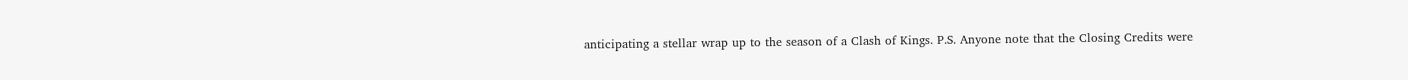anticipating a stellar wrap up to the season of a Clash of Kings. P.S. Anyone note that the Closing Credits were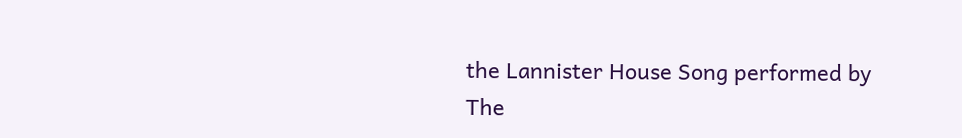the Lannister House Song performed by The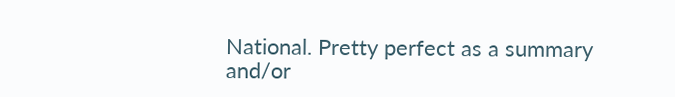National. Pretty perfect as a summary and/or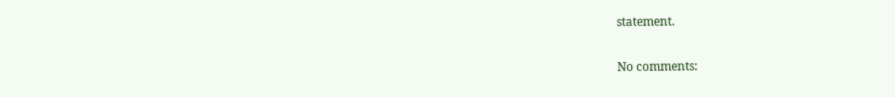statement.

No comments: